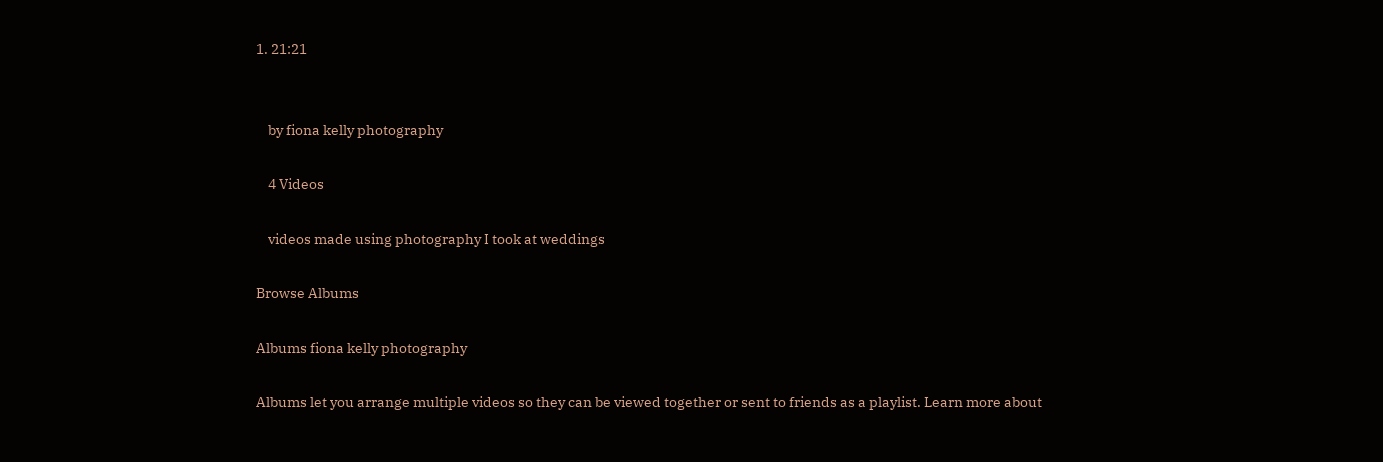1. 21:21


    by fiona kelly photography

    4 Videos

    videos made using photography I took at weddings

Browse Albums

Albums fiona kelly photography

Albums let you arrange multiple videos so they can be viewed together or sent to friends as a playlist. Learn more about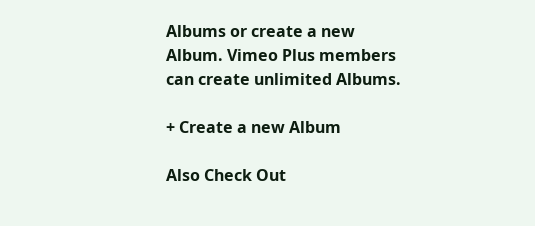Albums or create a new Album. Vimeo Plus members can create unlimited Albums.

+ Create a new Album

Also Check Out